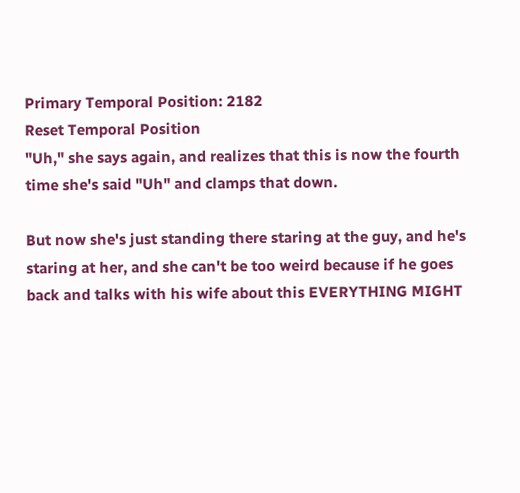Primary Temporal Position: 2182
Reset Temporal Position
"Uh," she says again, and realizes that this is now the fourth time she's said "Uh" and clamps that down.

But now she's just standing there staring at the guy, and he's staring at her, and she can't be too weird because if he goes back and talks with his wife about this EVERYTHING MIGHT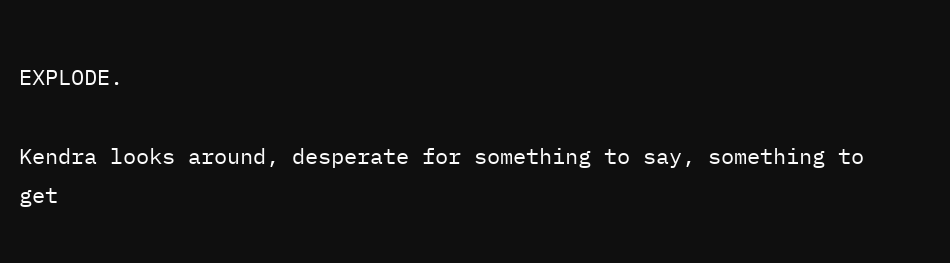EXPLODE.

Kendra looks around, desperate for something to say, something to get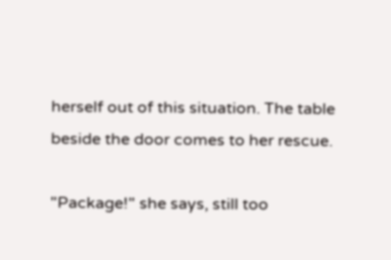herself out of this situation. The table beside the door comes to her rescue.

"Package!" she says, still too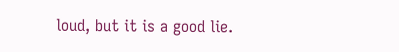loud, but it is a good lie.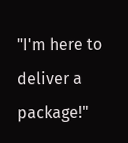"I'm here to deliver a package!"